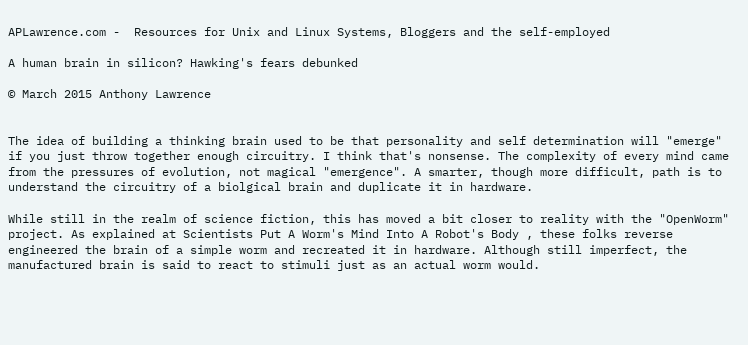APLawrence.com -  Resources for Unix and Linux Systems, Bloggers and the self-employed

A human brain in silicon? Hawking's fears debunked

© March 2015 Anthony Lawrence


The idea of building a thinking brain used to be that personality and self determination will "emerge" if you just throw together enough circuitry. I think that's nonsense. The complexity of every mind came from the pressures of evolution, not magical "emergence". A smarter, though more difficult, path is to understand the circuitry of a biolgical brain and duplicate it in hardware.

While still in the realm of science fiction, this has moved a bit closer to reality with the "OpenWorm" project. As explained at Scientists Put A Worm's Mind Into A Robot's Body , these folks reverse engineered the brain of a simple worm and recreated it in hardware. Although still imperfect, the manufactured brain is said to react to stimuli just as an actual worm would.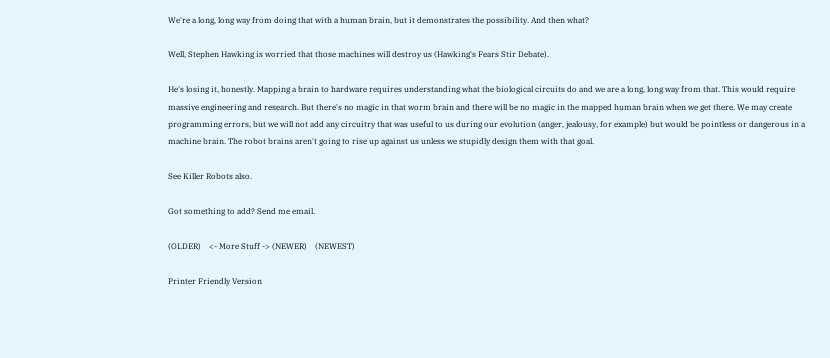We're a long, long way from doing that with a human brain, but it demonstrates the possibility. And then what?

Well, Stephen Hawking is worried that those machines will destroy us (Hawking's Fears Stir Debate).

He's losing it, honestly. Mapping a brain to hardware requires understanding what the biological circuits do and we are a long, long way from that. This would require massive engineering and research. But there's no magic in that worm brain and there will be no magic in the mapped human brain when we get there. We may create programming errors, but we will not add any circuitry that was useful to us during our evolution (anger, jealousy, for example) but would be pointless or dangerous in a machine brain. The robot brains aren't going to rise up against us unless we stupidly design them with that goal.

See Killer Robots also.

Got something to add? Send me email.

(OLDER)    <- More Stuff -> (NEWER)    (NEWEST)

Printer Friendly Version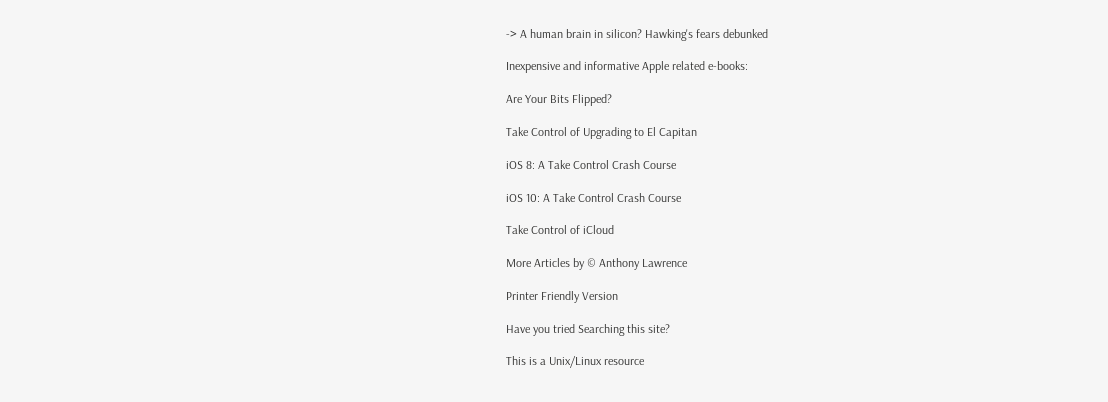-> A human brain in silicon? Hawking's fears debunked

Inexpensive and informative Apple related e-books:

Are Your Bits Flipped?

Take Control of Upgrading to El Capitan

iOS 8: A Take Control Crash Course

iOS 10: A Take Control Crash Course

Take Control of iCloud

More Articles by © Anthony Lawrence

Printer Friendly Version

Have you tried Searching this site?

This is a Unix/Linux resource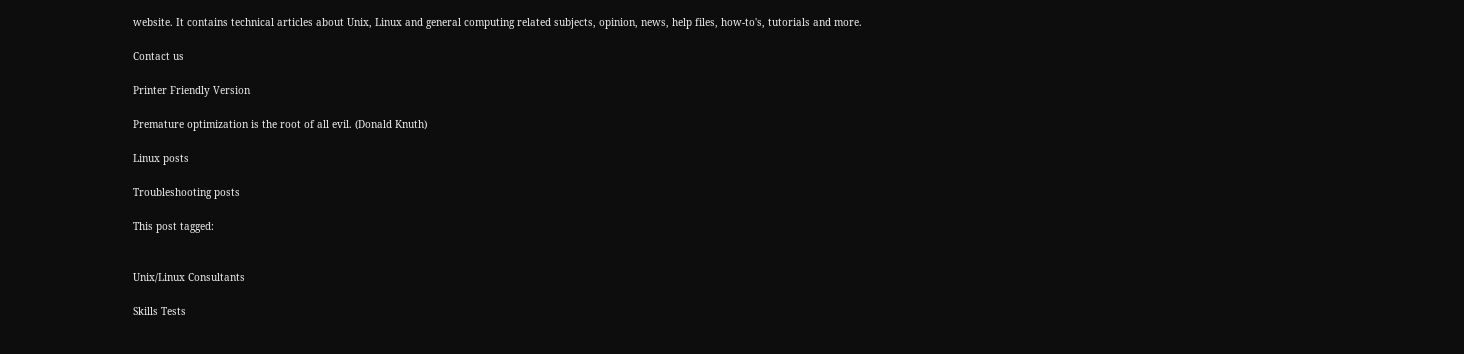website. It contains technical articles about Unix, Linux and general computing related subjects, opinion, news, help files, how-to's, tutorials and more.

Contact us

Printer Friendly Version

Premature optimization is the root of all evil. (Donald Knuth)

Linux posts

Troubleshooting posts

This post tagged:


Unix/Linux Consultants

Skills Tests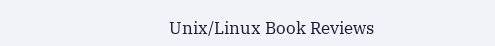Unix/Linux Book Reviews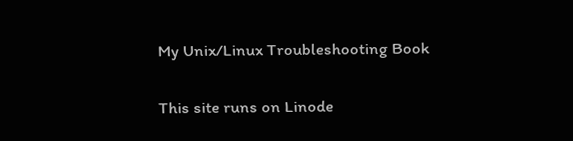My Unix/Linux Troubleshooting Book

This site runs on Linode